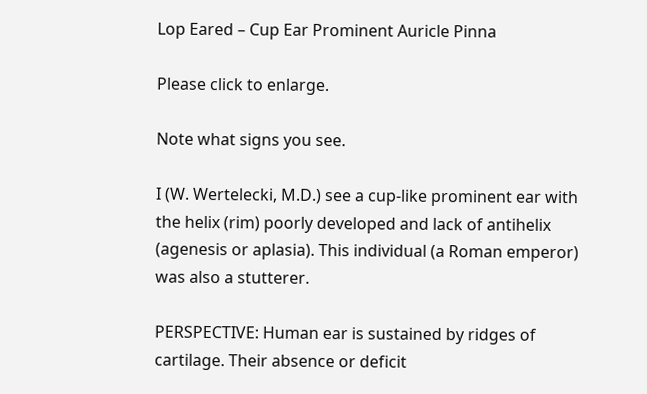Lop Eared – Cup Ear Prominent Auricle Pinna

Please click to enlarge.

Note what signs you see.

I (W. Wertelecki, M.D.) see a cup-like prominent ear with the helix (rim) poorly developed and lack of antihelix (agenesis or aplasia). This individual (a Roman emperor) was also a stutterer.

PERSPECTIVE: Human ear is sustained by ridges of cartilage. Their absence or deficit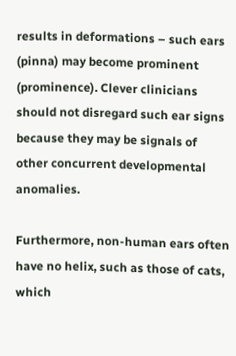results in deformations – such ears (pinna) may become prominent (prominence). Clever clinicians should not disregard such ear signs because they may be signals of other concurrent developmental anomalies.

Furthermore, non-human ears often have no helix, such as those of cats, which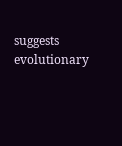suggests evolutionary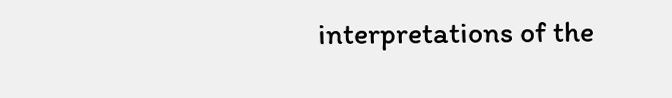interpretations of the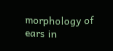morphology of ears in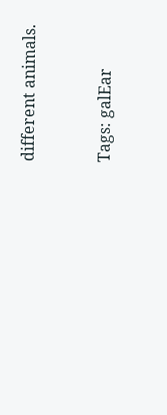different animals.


Tags: galEar